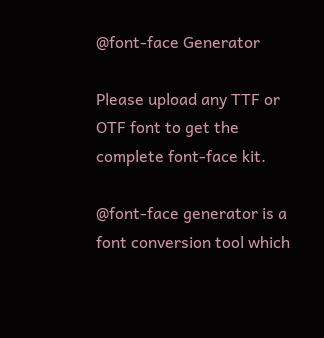@font-face Generator

Please upload any TTF or OTF font to get the complete font-face kit.

@font-face generator is a font conversion tool which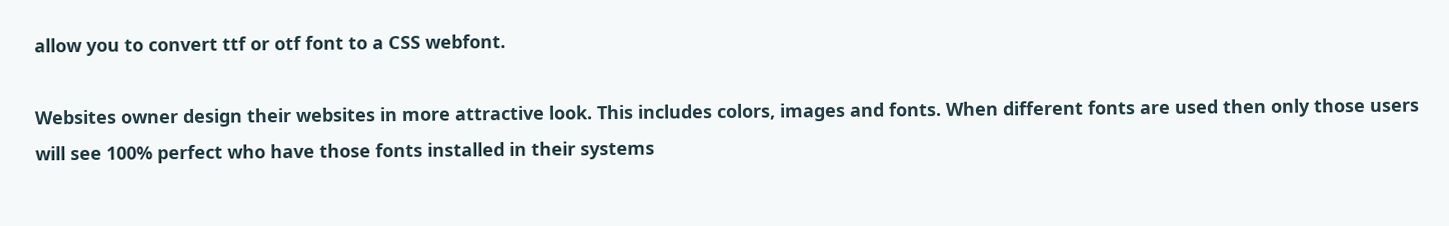allow you to convert ttf or otf font to a CSS webfont.

Websites owner design their websites in more attractive look. This includes colors, images and fonts. When different fonts are used then only those users will see 100% perfect who have those fonts installed in their systems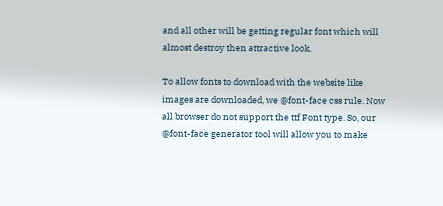and all other will be getting regular font which will almost destroy then attractive look.

To allow fonts to download with the website like images are downloaded, we @font-face css rule. Now all browser do not support the ttf Font type. So, our @font-face generator tool will allow you to make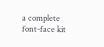a complete font-face kit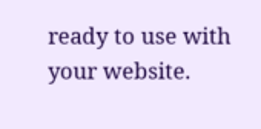ready to use with your website.